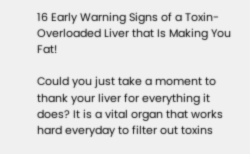16 Early Warning Signs of a Toxin-Overloaded Liver that Is Making You Fat!

Could you just take a moment to thank your liver for everything it does? It is a vital organ that works hard everyday to filter out toxins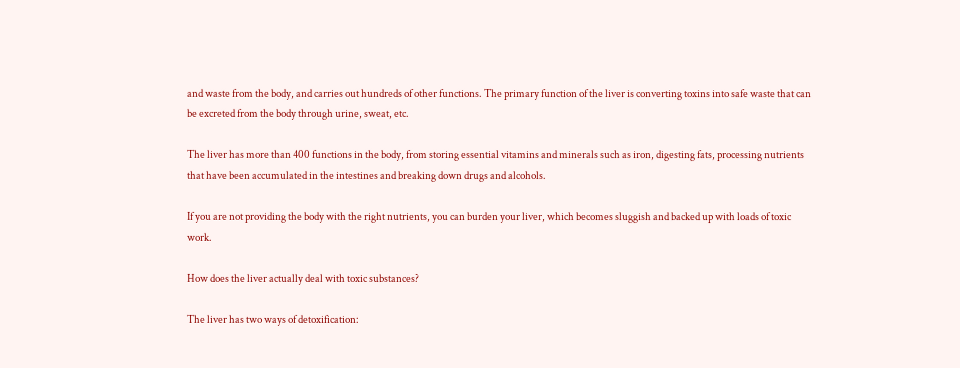and waste from the body, and carries out hundreds of other functions. The primary function of the liver is converting toxins into safe waste that can be excreted from the body through urine, sweat, etc.

The liver has more than 400 functions in the body, from storing essential vitamins and minerals such as iron, digesting fats, processing nutrients that have been accumulated in the intestines and breaking down drugs and alcohols.

If you are not providing the body with the right nutrients, you can burden your liver, which becomes sluggish and backed up with loads of toxic work.

How does the liver actually deal with toxic substances?

The liver has two ways of detoxification: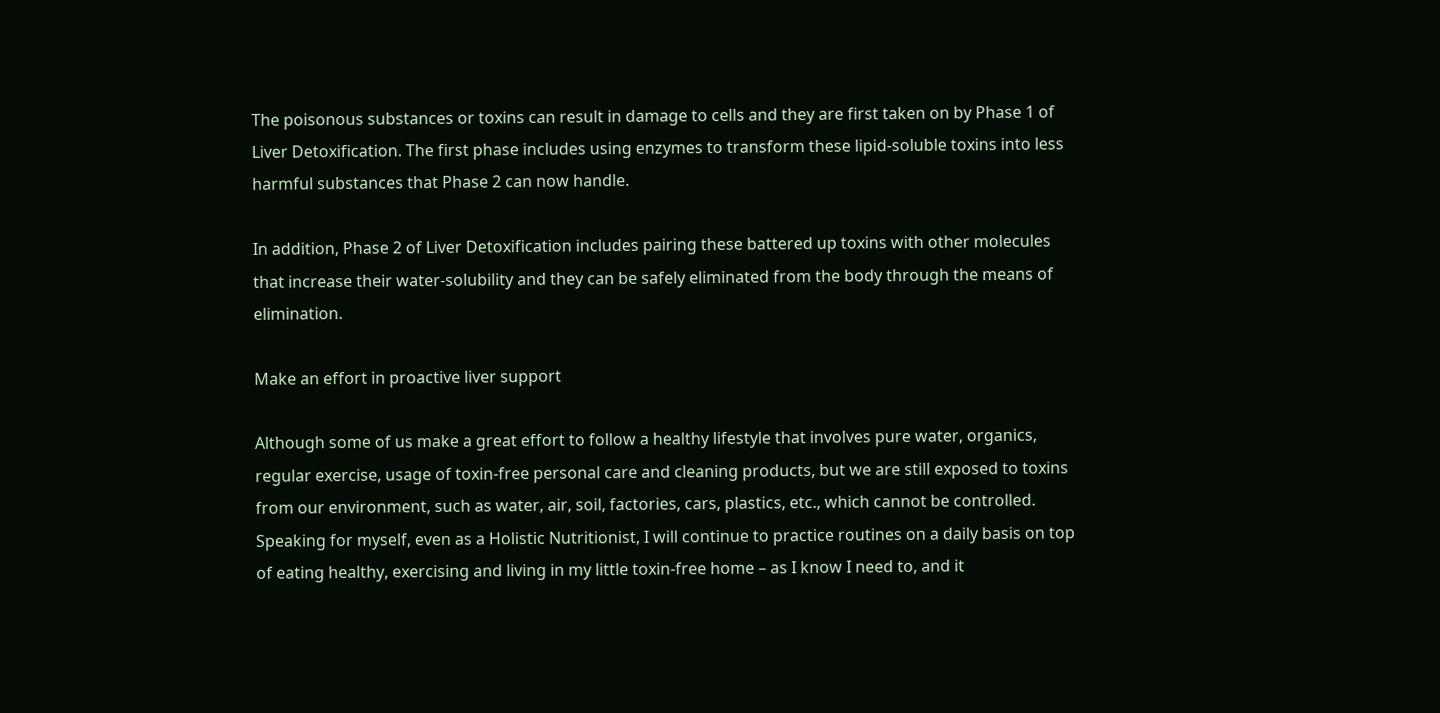The poisonous substances or toxins can result in damage to cells and they are first taken on by Phase 1 of Liver Detoxification. The first phase includes using enzymes to transform these lipid-soluble toxins into less harmful substances that Phase 2 can now handle.

In addition, Phase 2 of Liver Detoxification includes pairing these battered up toxins with other molecules that increase their water-solubility and they can be safely eliminated from the body through the means of elimination.

Make an effort in proactive liver support

Although some of us make a great effort to follow a healthy lifestyle that involves pure water, organics, regular exercise, usage of toxin-free personal care and cleaning products, but we are still exposed to toxins from our environment, such as water, air, soil, factories, cars, plastics, etc., which cannot be controlled. Speaking for myself, even as a Holistic Nutritionist, I will continue to practice routines on a daily basis on top of eating healthy, exercising and living in my little toxin-free home – as I know I need to, and it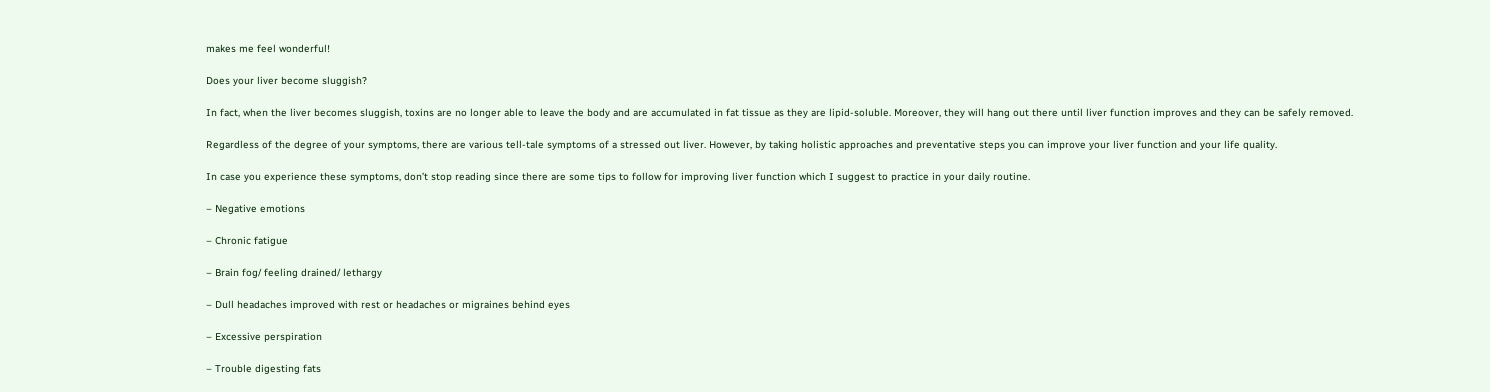makes me feel wonderful!

Does your liver become sluggish?

In fact, when the liver becomes sluggish, toxins are no longer able to leave the body and are accumulated in fat tissue as they are lipid-soluble. Moreover, they will hang out there until liver function improves and they can be safely removed.

Regardless of the degree of your symptoms, there are various tell-tale symptoms of a stressed out liver. However, by taking holistic approaches and preventative steps you can improve your liver function and your life quality.

In case you experience these symptoms, don’t stop reading since there are some tips to follow for improving liver function which I suggest to practice in your daily routine.

– Negative emotions

– Chronic fatigue

– Brain fog/ feeling drained/ lethargy

– Dull headaches improved with rest or headaches or migraines behind eyes

– Excessive perspiration

– Trouble digesting fats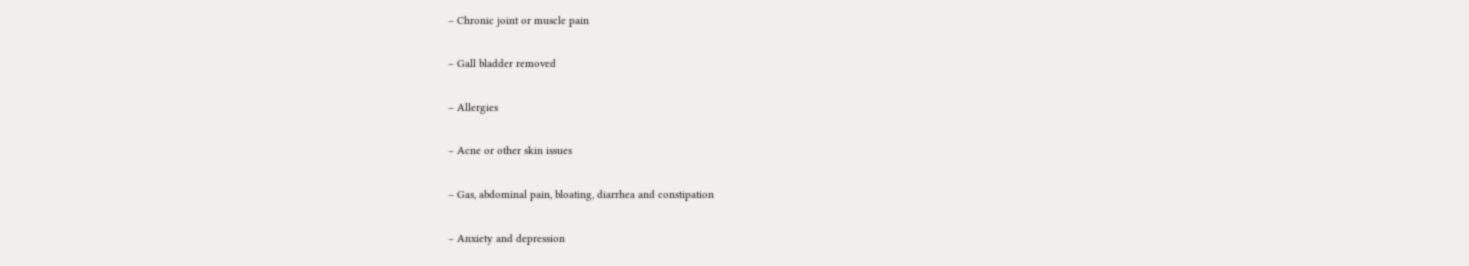– Chronic joint or muscle pain

– Gall bladder removed

– Allergies

– Acne or other skin issues

– Gas, abdominal pain, bloating, diarrhea and constipation

– Anxiety and depression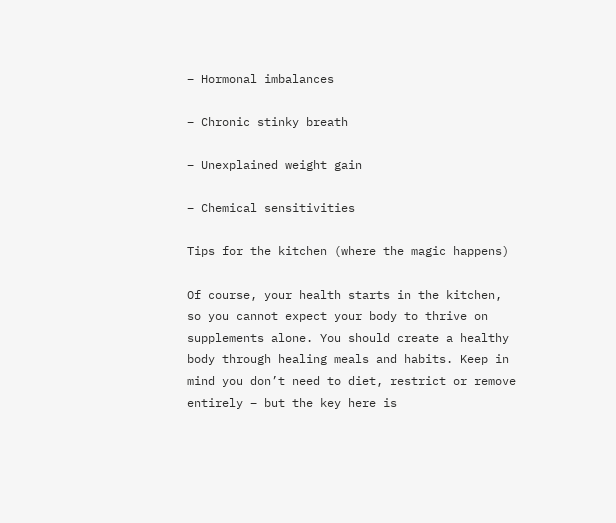– Hormonal imbalances

– Chronic stinky breath

– Unexplained weight gain

– Chemical sensitivities

Tips for the kitchen (where the magic happens)

Of course, your health starts in the kitchen, so you cannot expect your body to thrive on supplements alone. You should create a healthy body through healing meals and habits. Keep in mind you don’t need to diet, restrict or remove entirely – but the key here is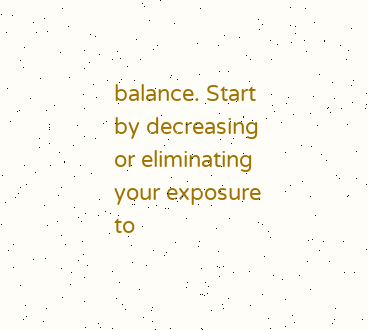balance. Start by decreasing or eliminating your exposure to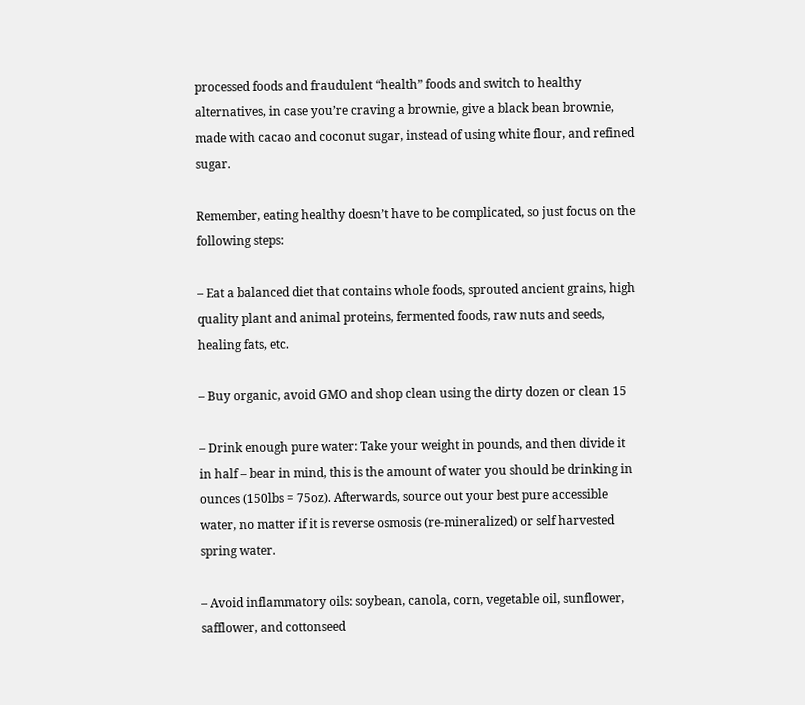processed foods and fraudulent “health” foods and switch to healthy alternatives, in case you’re craving a brownie, give a black bean brownie, made with cacao and coconut sugar, instead of using white flour, and refined sugar.

Remember, eating healthy doesn’t have to be complicated, so just focus on the following steps:

– Eat a balanced diet that contains whole foods, sprouted ancient grains, high quality plant and animal proteins, fermented foods, raw nuts and seeds, healing fats, etc.

– Buy organic, avoid GMO and shop clean using the dirty dozen or clean 15

– Drink enough pure water: Take your weight in pounds, and then divide it in half – bear in mind, this is the amount of water you should be drinking in ounces (150lbs = 75oz). Afterwards, source out your best pure accessible water, no matter if it is reverse osmosis (re-mineralized) or self harvested spring water.

– Avoid inflammatory oils: soybean, canola, corn, vegetable oil, sunflower, safflower, and cottonseed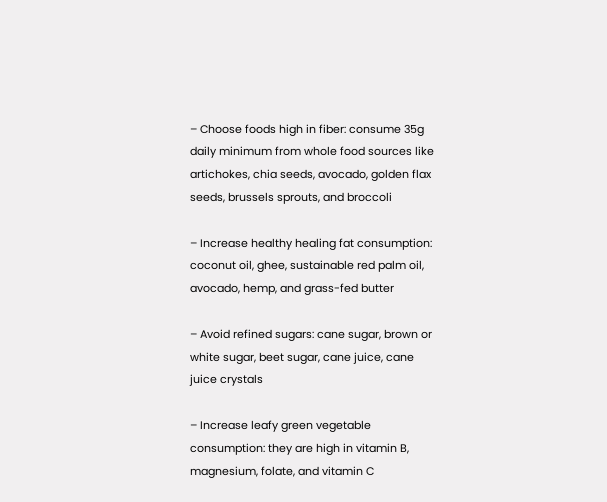– Choose foods high in fiber: consume 35g daily minimum from whole food sources like artichokes, chia seeds, avocado, golden flax seeds, brussels sprouts, and broccoli

– Increase healthy healing fat consumption: coconut oil, ghee, sustainable red palm oil, avocado, hemp, and grass-fed butter

– Avoid refined sugars: cane sugar, brown or white sugar, beet sugar, cane juice, cane juice crystals

– Increase leafy green vegetable consumption: they are high in vitamin B, magnesium, folate, and vitamin C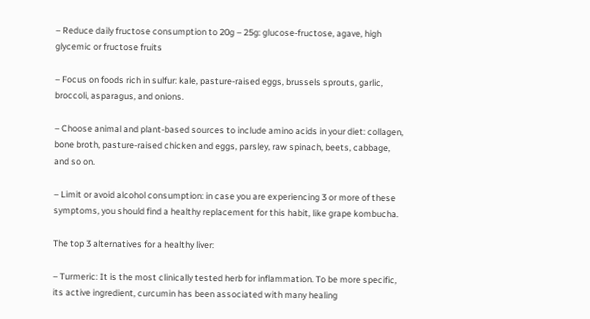– Reduce daily fructose consumption to 20g – 25g: glucose-fructose, agave, high glycemic or fructose fruits

– Focus on foods rich in sulfur: kale, pasture-raised eggs, brussels sprouts, garlic, broccoli, asparagus, and onions.

– Choose animal and plant-based sources to include amino acids in your diet: collagen, bone broth, pasture-raised chicken and eggs, parsley, raw spinach, beets, cabbage, and so on.

– Limit or avoid alcohol consumption: in case you are experiencing 3 or more of these symptoms, you should find a healthy replacement for this habit, like grape kombucha.

The top 3 alternatives for a healthy liver:

– Turmeric: It is the most clinically tested herb for inflammation. To be more specific, its active ingredient, curcumin has been associated with many healing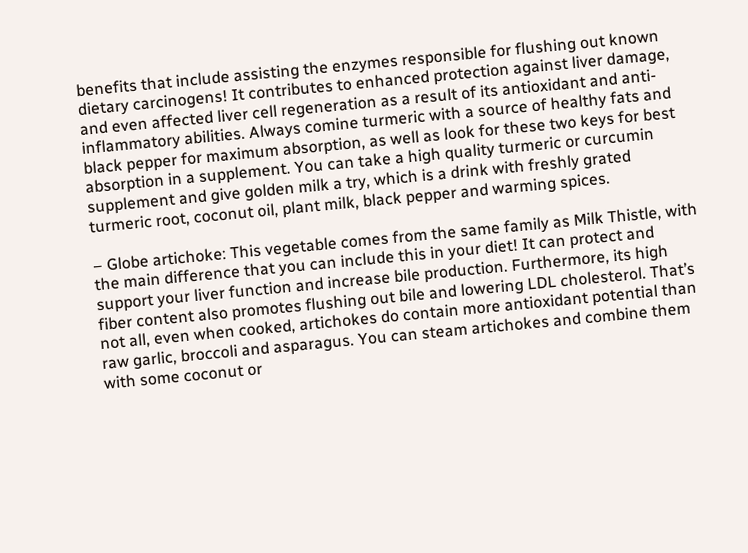benefits that include assisting the enzymes responsible for flushing out known dietary carcinogens! It contributes to enhanced protection against liver damage, and even affected liver cell regeneration as a result of its antioxidant and anti-inflammatory abilities. Always comine turmeric with a source of healthy fats and black pepper for maximum absorption, as well as look for these two keys for best absorption in a supplement. You can take a high quality turmeric or curcumin supplement and give golden milk a try, which is a drink with freshly grated turmeric root, coconut oil, plant milk, black pepper and warming spices.

– Globe artichoke: This vegetable comes from the same family as Milk Thistle, with the main difference that you can include this in your diet! It can protect and support your liver function and increase bile production. Furthermore, its high fiber content also promotes flushing out bile and lowering LDL cholesterol. That’s not all, even when cooked, artichokes do contain more antioxidant potential than raw garlic, broccoli and asparagus. You can steam artichokes and combine them with some coconut or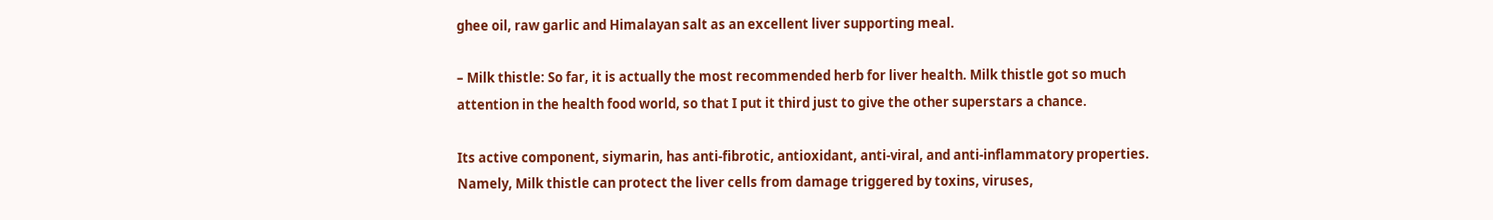ghee oil, raw garlic and Himalayan salt as an excellent liver supporting meal.

– Milk thistle: So far, it is actually the most recommended herb for liver health. Milk thistle got so much attention in the health food world, so that I put it third just to give the other superstars a chance.

Its active component, siymarin, has anti-fibrotic, antioxidant, anti-viral, and anti-inflammatory properties. Namely, Milk thistle can protect the liver cells from damage triggered by toxins, viruses,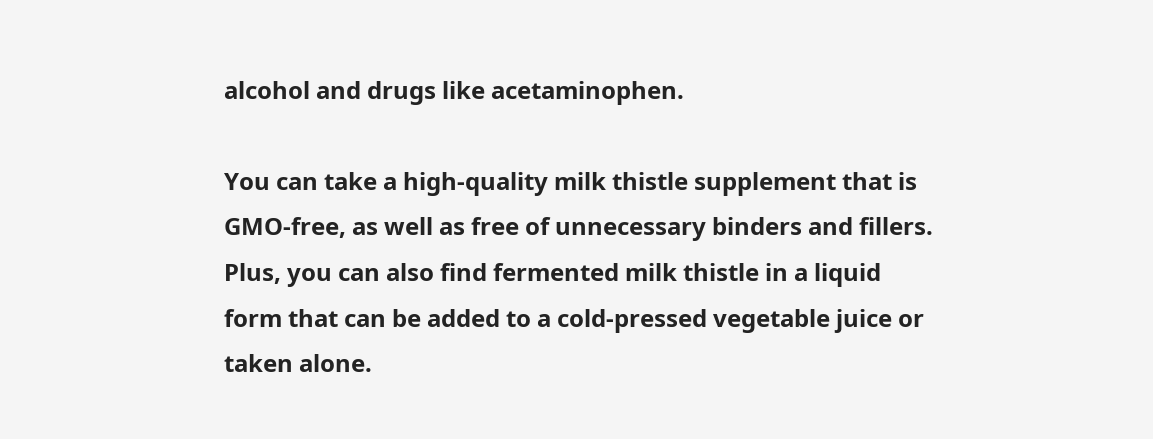alcohol and drugs like acetaminophen.

You can take a high-quality milk thistle supplement that is GMO-free, as well as free of unnecessary binders and fillers. Plus, you can also find fermented milk thistle in a liquid form that can be added to a cold-pressed vegetable juice or taken alone.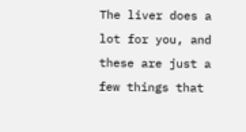The liver does a lot for you, and these are just a few things that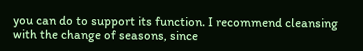you can do to support its function. I recommend cleansing with the change of seasons, since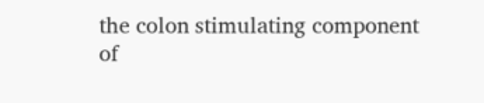the colon stimulating component of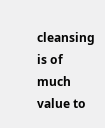cleansing is of much value to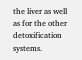the liver as well as for the other detoxification systems.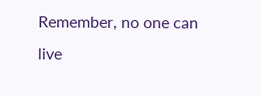Remember, no one can live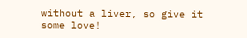without a liver, so give it some love!